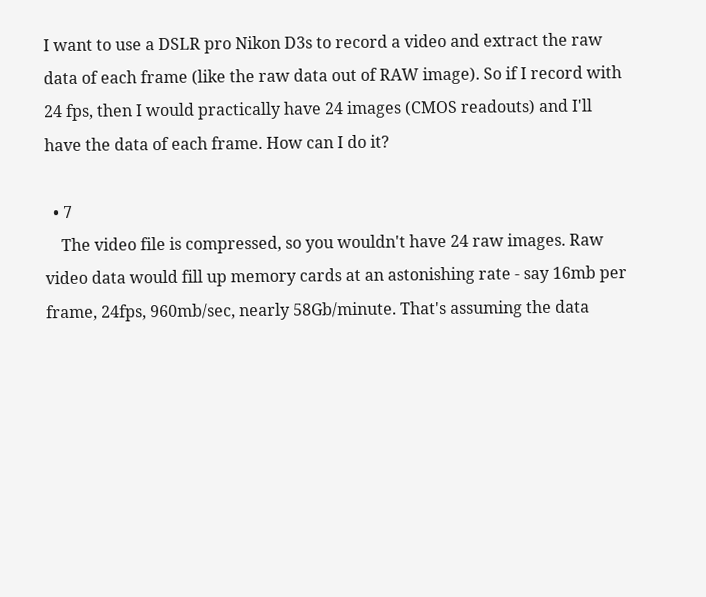I want to use a DSLR pro Nikon D3s to record a video and extract the raw data of each frame (like the raw data out of RAW image). So if I record with 24 fps, then I would practically have 24 images (CMOS readouts) and I'll have the data of each frame. How can I do it?

  • 7
    The video file is compressed, so you wouldn't have 24 raw images. Raw video data would fill up memory cards at an astonishing rate - say 16mb per frame, 24fps, 960mb/sec, nearly 58Gb/minute. That's assuming the data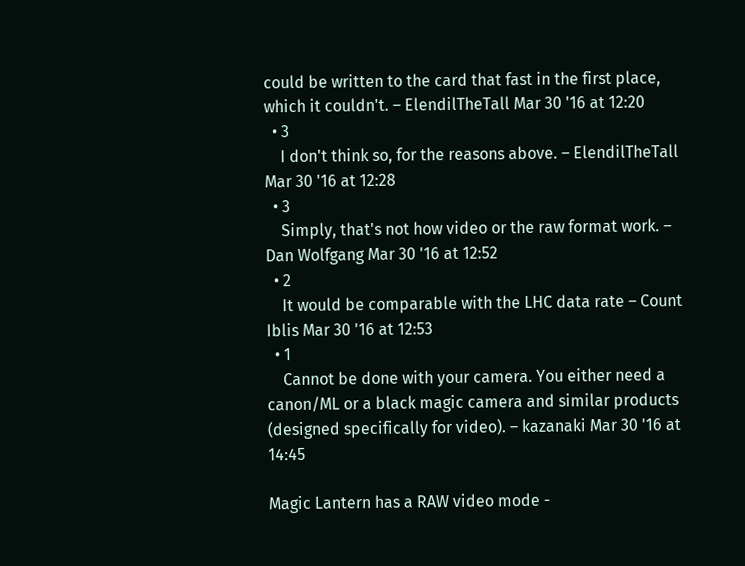could be written to the card that fast in the first place, which it couldn't. – ElendilTheTall Mar 30 '16 at 12:20
  • 3
    I don't think so, for the reasons above. – ElendilTheTall Mar 30 '16 at 12:28
  • 3
    Simply, that's not how video or the raw format work. – Dan Wolfgang Mar 30 '16 at 12:52
  • 2
    It would be comparable with the LHC data rate – Count Iblis Mar 30 '16 at 12:53
  • 1
    Cannot be done with your camera. You either need a canon/ML or a black magic camera and similar products (designed specifically for video). – kazanaki Mar 30 '16 at 14:45

Magic Lantern has a RAW video mode -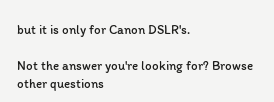but it is only for Canon DSLR's.

Not the answer you're looking for? Browse other questions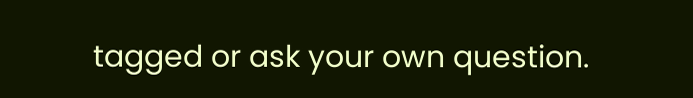tagged or ask your own question.